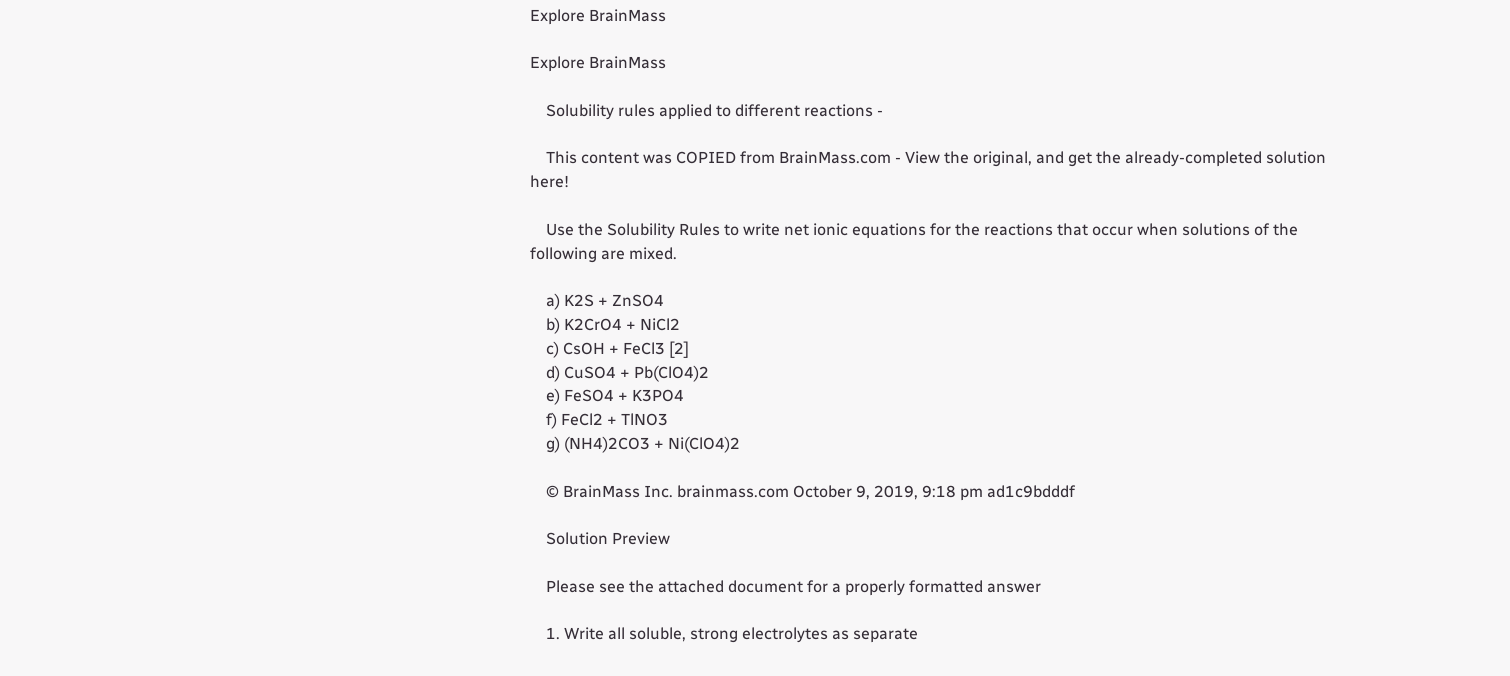Explore BrainMass

Explore BrainMass

    Solubility rules applied to different reactions -

    This content was COPIED from BrainMass.com - View the original, and get the already-completed solution here!

    Use the Solubility Rules to write net ionic equations for the reactions that occur when solutions of the following are mixed.

    a) K2S + ZnSO4
    b) K2CrO4 + NiCl2
    c) CsOH + FeCl3 [2]
    d) CuSO4 + Pb(ClO4)2
    e) FeSO4 + K3PO4
    f) FeCl2 + TlNO3
    g) (NH4)2CO3 + Ni(ClO4)2

    © BrainMass Inc. brainmass.com October 9, 2019, 9:18 pm ad1c9bdddf

    Solution Preview

    Please see the attached document for a properly formatted answer

    1. Write all soluble, strong electrolytes as separate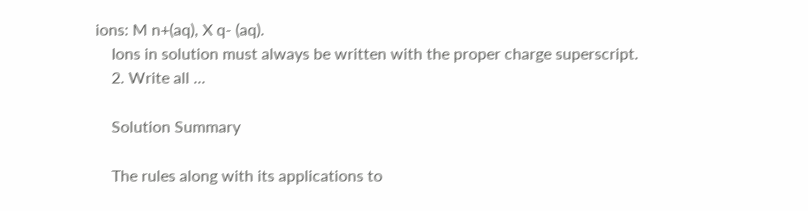ions: M n+(aq), X q- (aq).
    Ions in solution must always be written with the proper charge superscript.
    2. Write all ...

    Solution Summary

    The rules along with its applications to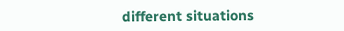different situations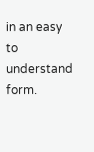in an easy to understand form.